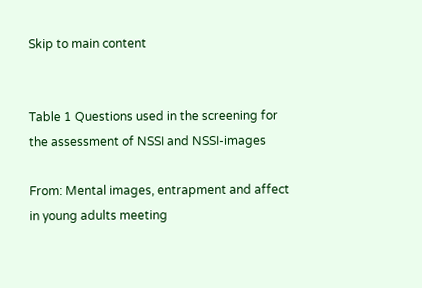Skip to main content


Table 1 Questions used in the screening for the assessment of NSSI and NSSI-images

From: Mental images, entrapment and affect in young adults meeting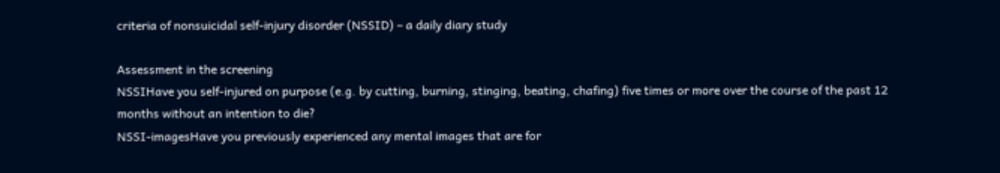criteria of nonsuicidal self-injury disorder (NSSID) – a daily diary study

Assessment in the screening
NSSIHave you self-injured on purpose (e.g. by cutting, burning, stinging, beating, chafing) five times or more over the course of the past 12 months without an intention to die?
NSSI-imagesHave you previously experienced any mental images that are for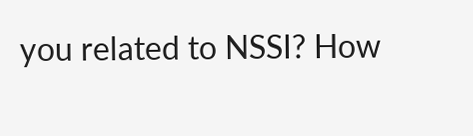you related to NSSI? How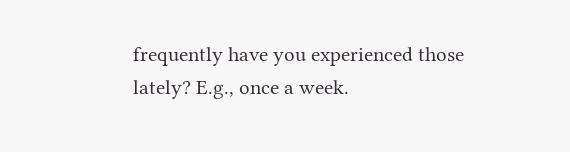frequently have you experienced those lately? E.g., once a week.